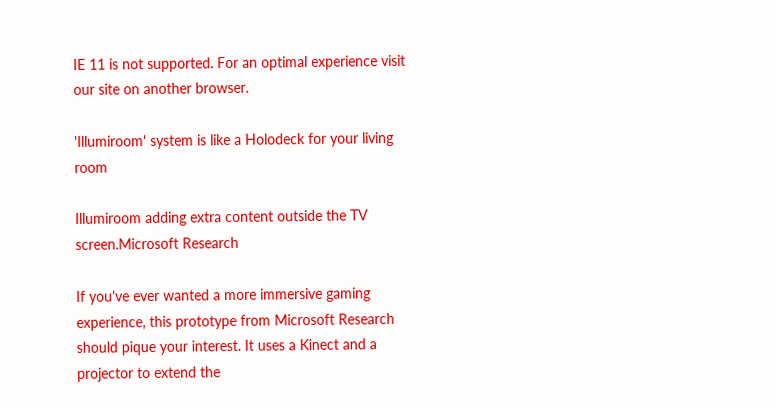IE 11 is not supported. For an optimal experience visit our site on another browser.

'Illumiroom' system is like a Holodeck for your living room

Illumiroom adding extra content outside the TV screen.Microsoft Research

If you've ever wanted a more immersive gaming experience, this prototype from Microsoft Research should pique your interest. It uses a Kinect and a projector to extend the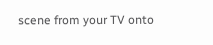scene from your TV onto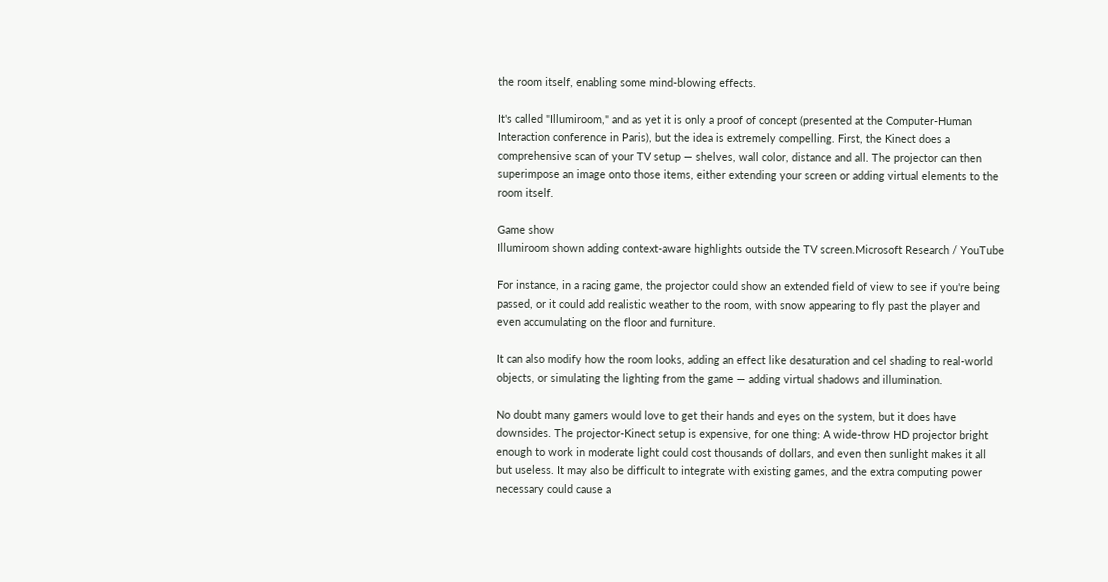the room itself, enabling some mind-blowing effects.

It's called "Illumiroom," and as yet it is only a proof of concept (presented at the Computer-Human Interaction conference in Paris), but the idea is extremely compelling. First, the Kinect does a comprehensive scan of your TV setup — shelves, wall color, distance and all. The projector can then superimpose an image onto those items, either extending your screen or adding virtual elements to the room itself.

Game show
Illumiroom shown adding context-aware highlights outside the TV screen.Microsoft Research / YouTube

For instance, in a racing game, the projector could show an extended field of view to see if you're being passed, or it could add realistic weather to the room, with snow appearing to fly past the player and even accumulating on the floor and furniture.

It can also modify how the room looks, adding an effect like desaturation and cel shading to real-world objects, or simulating the lighting from the game — adding virtual shadows and illumination.

No doubt many gamers would love to get their hands and eyes on the system, but it does have downsides. The projector-Kinect setup is expensive, for one thing: A wide-throw HD projector bright enough to work in moderate light could cost thousands of dollars, and even then sunlight makes it all but useless. It may also be difficult to integrate with existing games, and the extra computing power necessary could cause a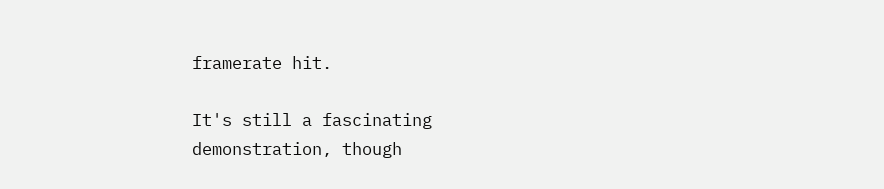framerate hit.

It's still a fascinating demonstration, though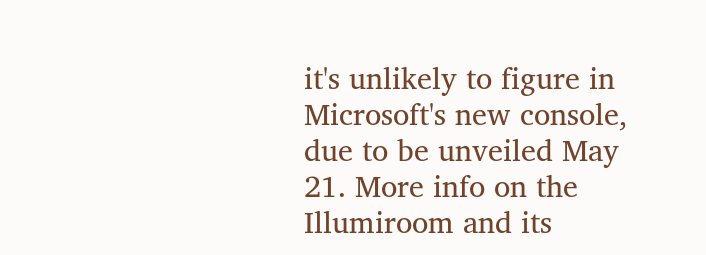it's unlikely to figure in Microsoft's new console, due to be unveiled May 21. More info on the Illumiroom and its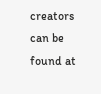creators can be found at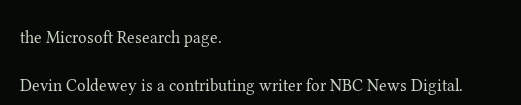the Microsoft Research page.

Devin Coldewey is a contributing writer for NBC News Digital.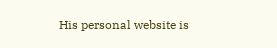His personal website is